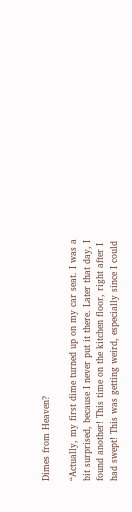Dimes from Heaven?

“Actually, my first dime turned up on my car seat. I was a bit surprised, because I never put it there. Later that day, I found another! This time on the kitchen floor, right after I had swept! This was getting weird, especially since I could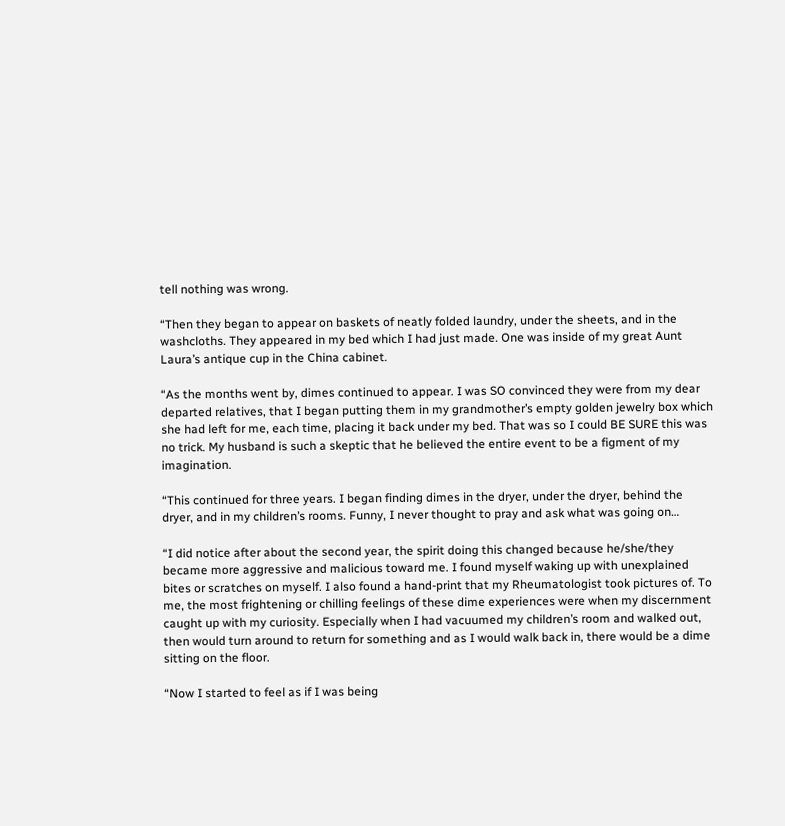tell nothing was wrong.

“Then they began to appear on baskets of neatly folded laundry, under the sheets, and in the washcloths. They appeared in my bed which I had just made. One was inside of my great Aunt Laura’s antique cup in the China cabinet.

“As the months went by, dimes continued to appear. I was SO convinced they were from my dear departed relatives, that I began putting them in my grandmother’s empty golden jewelry box which she had left for me, each time, placing it back under my bed. That was so I could BE SURE this was no trick. My husband is such a skeptic that he believed the entire event to be a figment of my imagination.

“This continued for three years. I began finding dimes in the dryer, under the dryer, behind the dryer, and in my children’s rooms. Funny, I never thought to pray and ask what was going on…

“I did notice after about the second year, the spirit doing this changed because he/she/they became more aggressive and malicious toward me. I found myself waking up with unexplained bites or scratches on myself. I also found a hand-print that my Rheumatologist took pictures of. To me, the most frightening or chilling feelings of these dime experiences were when my discernment caught up with my curiosity. Especially when I had vacuumed my children’s room and walked out, then would turn around to return for something and as I would walk back in, there would be a dime sitting on the floor.

“Now I started to feel as if I was being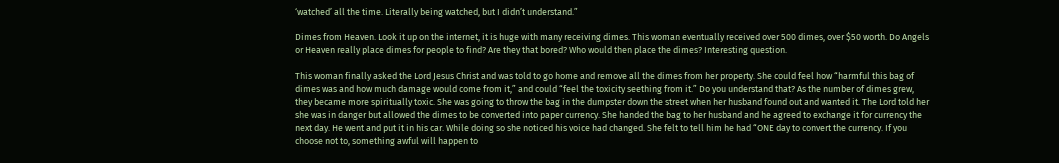‘watched’ all the time. Literally being watched, but I didn’t understand.”

Dimes from Heaven. Look it up on the internet, it is huge with many receiving dimes. This woman eventually received over 500 dimes, over $50 worth. Do Angels or Heaven really place dimes for people to find? Are they that bored? Who would then place the dimes? Interesting question.

This woman finally asked the Lord Jesus Christ and was told to go home and remove all the dimes from her property. She could feel how “harmful this bag of dimes was and how much damage would come from it,” and could “feel the toxicity seething from it.” Do you understand that? As the number of dimes grew, they became more spiritually toxic. She was going to throw the bag in the dumpster down the street when her husband found out and wanted it. The Lord told her she was in danger but allowed the dimes to be converted into paper currency. She handed the bag to her husband and he agreed to exchange it for currency the next day. He went and put it in his car. While doing so she noticed his voice had changed. She felt to tell him he had “ONE day to convert the currency. If you choose not to, something awful will happen to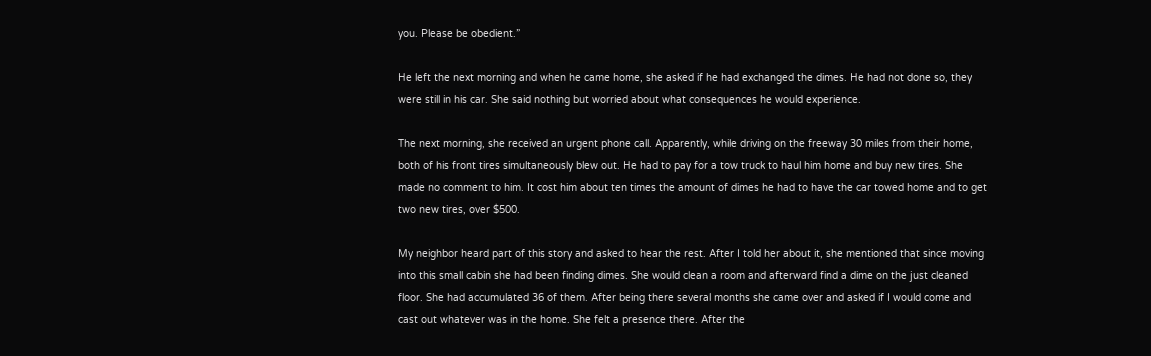you. Please be obedient.”

He left the next morning and when he came home, she asked if he had exchanged the dimes. He had not done so, they were still in his car. She said nothing but worried about what consequences he would experience.

The next morning, she received an urgent phone call. Apparently, while driving on the freeway 30 miles from their home, both of his front tires simultaneously blew out. He had to pay for a tow truck to haul him home and buy new tires. She made no comment to him. It cost him about ten times the amount of dimes he had to have the car towed home and to get two new tires, over $500.

My neighbor heard part of this story and asked to hear the rest. After I told her about it, she mentioned that since moving into this small cabin she had been finding dimes. She would clean a room and afterward find a dime on the just cleaned floor. She had accumulated 36 of them. After being there several months she came over and asked if I would come and cast out whatever was in the home. She felt a presence there. After the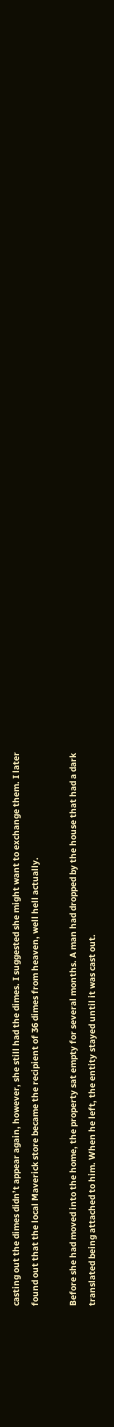casting out the dimes didn’t appear again, however, she still had the dimes. I suggested she might want to exchange them. I later found out that the local Maverick store became the recipient of 36 dimes from heaven, well hell actually.

Before she had moved into the home, the property sat empty for several months. A man had dropped by the house that had a dark translated being attached to him. When he left, the entity stayed until it was cast out.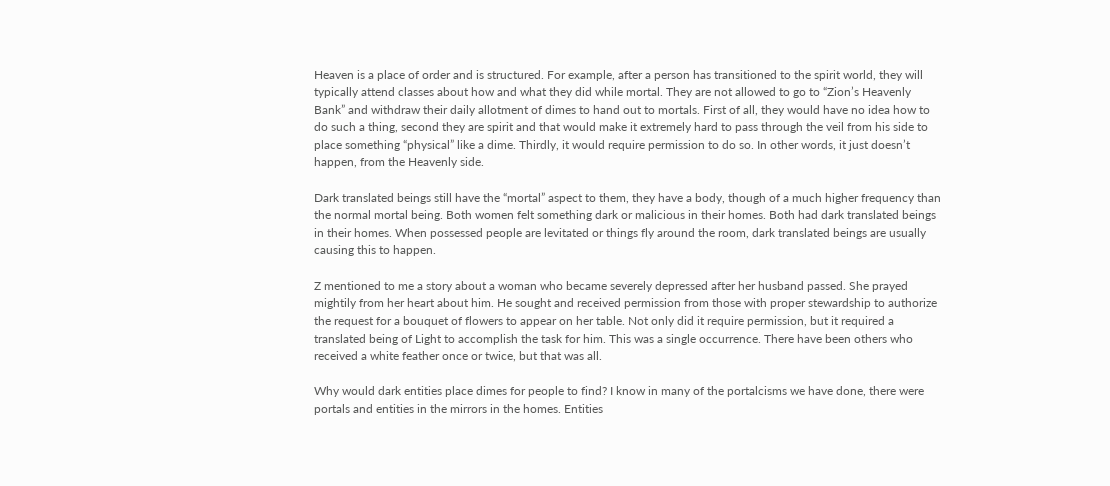Heaven is a place of order and is structured. For example, after a person has transitioned to the spirit world, they will typically attend classes about how and what they did while mortal. They are not allowed to go to “Zion’s Heavenly Bank” and withdraw their daily allotment of dimes to hand out to mortals. First of all, they would have no idea how to do such a thing, second they are spirit and that would make it extremely hard to pass through the veil from his side to place something “physical” like a dime. Thirdly, it would require permission to do so. In other words, it just doesn’t happen, from the Heavenly side.

Dark translated beings still have the “mortal” aspect to them, they have a body, though of a much higher frequency than the normal mortal being. Both women felt something dark or malicious in their homes. Both had dark translated beings in their homes. When possessed people are levitated or things fly around the room, dark translated beings are usually causing this to happen.

Z mentioned to me a story about a woman who became severely depressed after her husband passed. She prayed mightily from her heart about him. He sought and received permission from those with proper stewardship to authorize the request for a bouquet of flowers to appear on her table. Not only did it require permission, but it required a translated being of Light to accomplish the task for him. This was a single occurrence. There have been others who received a white feather once or twice, but that was all.

Why would dark entities place dimes for people to find? I know in many of the portalcisms we have done, there were portals and entities in the mirrors in the homes. Entities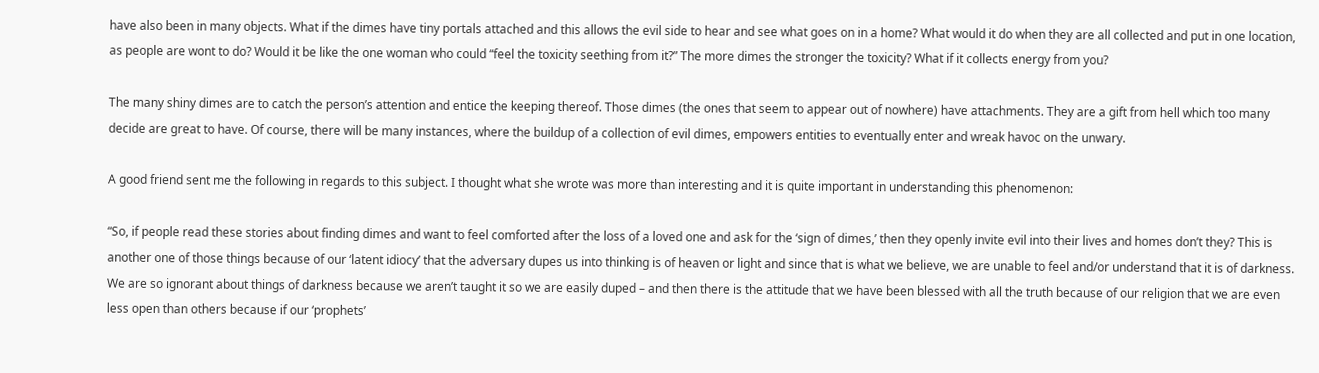have also been in many objects. What if the dimes have tiny portals attached and this allows the evil side to hear and see what goes on in a home? What would it do when they are all collected and put in one location, as people are wont to do? Would it be like the one woman who could “feel the toxicity seething from it?” The more dimes the stronger the toxicity? What if it collects energy from you?

The many shiny dimes are to catch the person’s attention and entice the keeping thereof. Those dimes (the ones that seem to appear out of nowhere) have attachments. They are a gift from hell which too many decide are great to have. Of course, there will be many instances, where the buildup of a collection of evil dimes, empowers entities to eventually enter and wreak havoc on the unwary.

A good friend sent me the following in regards to this subject. I thought what she wrote was more than interesting and it is quite important in understanding this phenomenon:

“So, if people read these stories about finding dimes and want to feel comforted after the loss of a loved one and ask for the ‘sign of dimes,’ then they openly invite evil into their lives and homes don’t they? This is another one of those things because of our ‘latent idiocy’ that the adversary dupes us into thinking is of heaven or light and since that is what we believe, we are unable to feel and/or understand that it is of darkness. We are so ignorant about things of darkness because we aren’t taught it so we are easily duped – and then there is the attitude that we have been blessed with all the truth because of our religion that we are even less open than others because if our ‘prophets’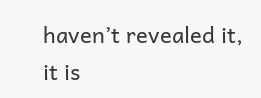haven’t revealed it, it is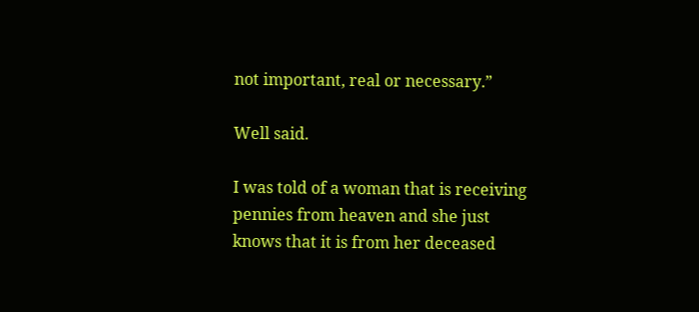not important, real or necessary.”

Well said.

I was told of a woman that is receiving pennies from heaven and she just knows that it is from her deceased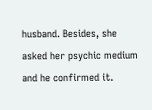husband. Besides, she asked her psychic medium and he confirmed it.